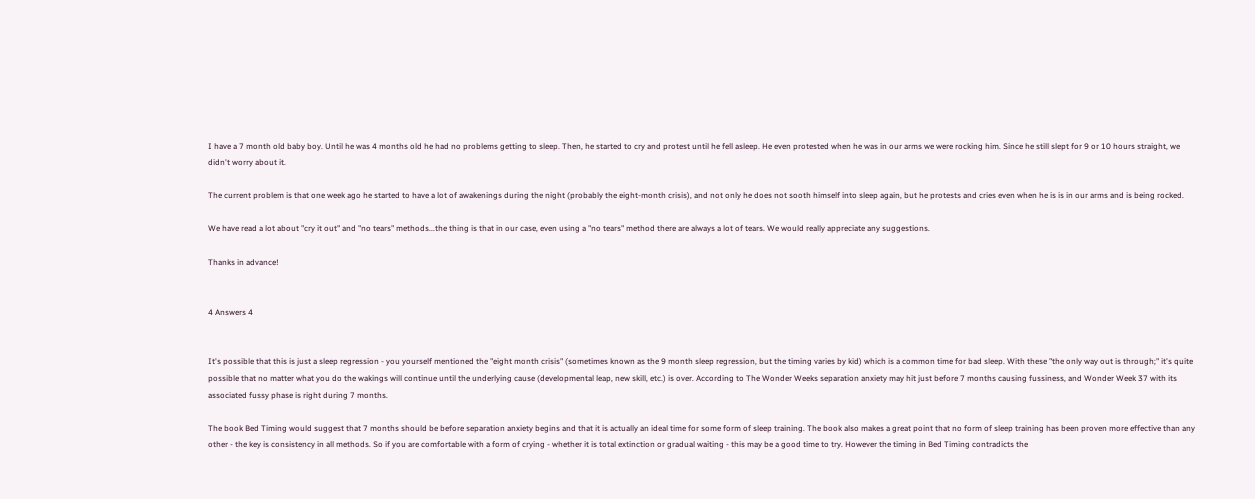I have a 7 month old baby boy. Until he was 4 months old he had no problems getting to sleep. Then, he started to cry and protest until he fell asleep. He even protested when he was in our arms we were rocking him. Since he still slept for 9 or 10 hours straight, we didn't worry about it.

The current problem is that one week ago he started to have a lot of awakenings during the night (probably the eight-month crisis), and not only he does not sooth himself into sleep again, but he protests and cries even when he is is in our arms and is being rocked.

We have read a lot about "cry it out" and "no tears" methods...the thing is that in our case, even using a "no tears" method there are always a lot of tears. We would really appreciate any suggestions.

Thanks in advance!


4 Answers 4


It's possible that this is just a sleep regression - you yourself mentioned the "eight month crisis" (sometimes known as the 9 month sleep regression, but the timing varies by kid) which is a common time for bad sleep. With these "the only way out is through;" it's quite possible that no matter what you do the wakings will continue until the underlying cause (developmental leap, new skill, etc.) is over. According to The Wonder Weeks separation anxiety may hit just before 7 months causing fussiness, and Wonder Week 37 with its associated fussy phase is right during 7 months.

The book Bed Timing would suggest that 7 months should be before separation anxiety begins and that it is actually an ideal time for some form of sleep training. The book also makes a great point that no form of sleep training has been proven more effective than any other - the key is consistency in all methods. So if you are comfortable with a form of crying - whether it is total extinction or gradual waiting - this may be a good time to try. However the timing in Bed Timing contradicts the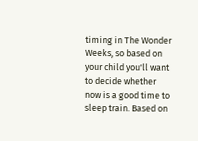timing in The Wonder Weeks, so based on your child you'll want to decide whether now is a good time to sleep train. Based on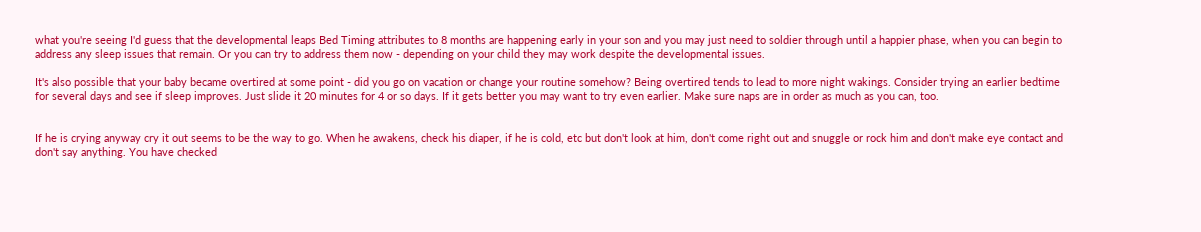what you're seeing I'd guess that the developmental leaps Bed Timing attributes to 8 months are happening early in your son and you may just need to soldier through until a happier phase, when you can begin to address any sleep issues that remain. Or you can try to address them now - depending on your child they may work despite the developmental issues.

It's also possible that your baby became overtired at some point - did you go on vacation or change your routine somehow? Being overtired tends to lead to more night wakings. Consider trying an earlier bedtime for several days and see if sleep improves. Just slide it 20 minutes for 4 or so days. If it gets better you may want to try even earlier. Make sure naps are in order as much as you can, too.


If he is crying anyway cry it out seems to be the way to go. When he awakens, check his diaper, if he is cold, etc but don't look at him, don't come right out and snuggle or rock him and don't make eye contact and don't say anything. You have checked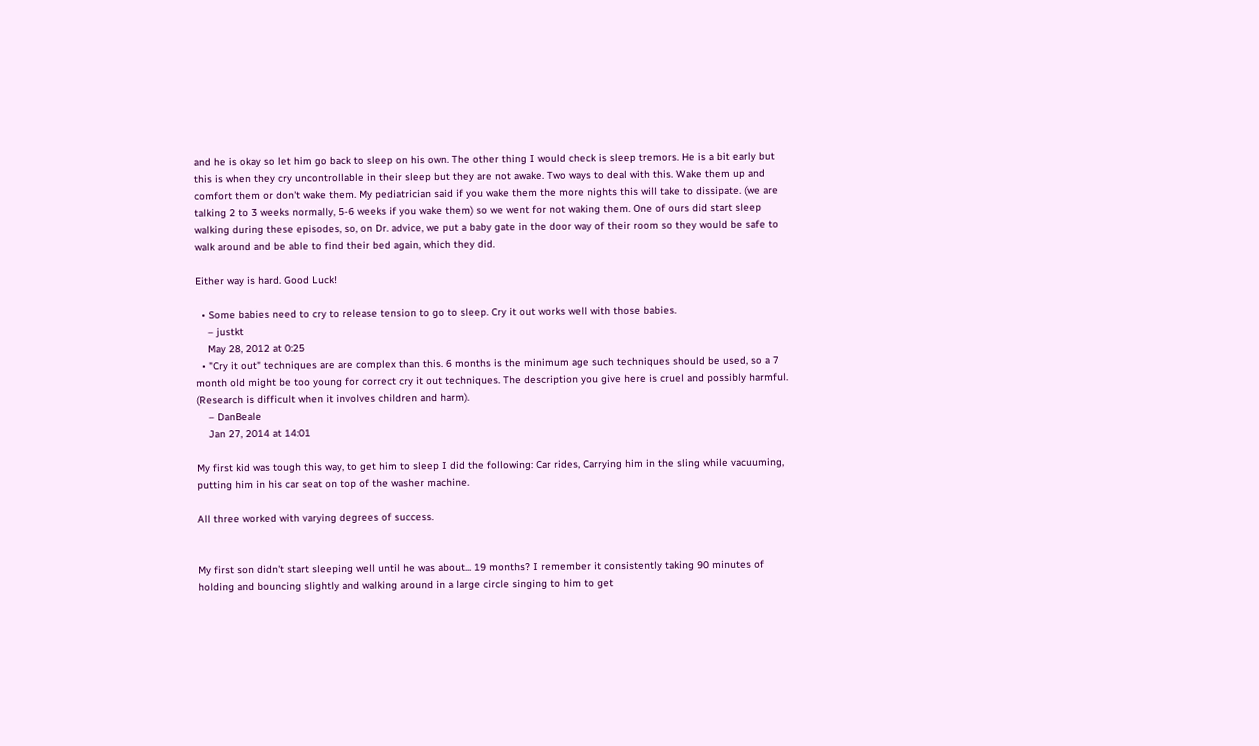and he is okay so let him go back to sleep on his own. The other thing I would check is sleep tremors. He is a bit early but this is when they cry uncontrollable in their sleep but they are not awake. Two ways to deal with this. Wake them up and comfort them or don't wake them. My pediatrician said if you wake them the more nights this will take to dissipate. (we are talking 2 to 3 weeks normally, 5-6 weeks if you wake them) so we went for not waking them. One of ours did start sleep walking during these episodes, so, on Dr. advice, we put a baby gate in the door way of their room so they would be safe to walk around and be able to find their bed again, which they did.

Either way is hard. Good Luck!

  • Some babies need to cry to release tension to go to sleep. Cry it out works well with those babies.
    – justkt
    May 28, 2012 at 0:25
  • "Cry it out" techniques are are complex than this. 6 months is the minimum age such techniques should be used, so a 7 month old might be too young for correct cry it out techniques. The description you give here is cruel and possibly harmful. (Research is difficult when it involves children and harm).
    – DanBeale
    Jan 27, 2014 at 14:01

My first kid was tough this way, to get him to sleep I did the following: Car rides, Carrying him in the sling while vacuuming, putting him in his car seat on top of the washer machine.

All three worked with varying degrees of success.


My first son didn't start sleeping well until he was about... 19 months? I remember it consistently taking 90 minutes of holding and bouncing slightly and walking around in a large circle singing to him to get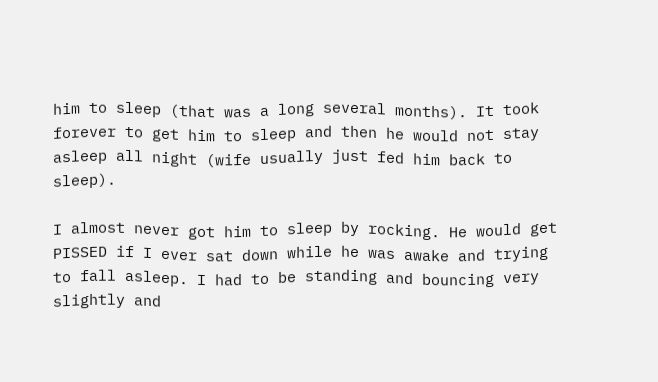him to sleep (that was a long several months). It took forever to get him to sleep and then he would not stay asleep all night (wife usually just fed him back to sleep).

I almost never got him to sleep by rocking. He would get PISSED if I ever sat down while he was awake and trying to fall asleep. I had to be standing and bouncing very slightly and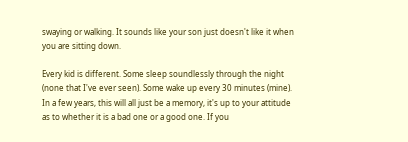swaying or walking. It sounds like your son just doesn't like it when you are sitting down.

Every kid is different. Some sleep soundlessly through the night (none that I've ever seen). Some wake up every 30 minutes (mine). In a few years, this will all just be a memory, it's up to your attitude as to whether it is a bad one or a good one. If you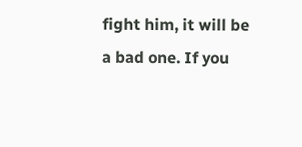fight him, it will be a bad one. If you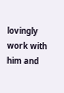lovingly work with him and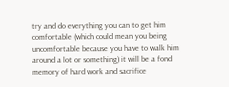try and do everything you can to get him comfortable (which could mean you being uncomfortable because you have to walk him around a lot or something) it will be a fond memory of hard work and sacrifice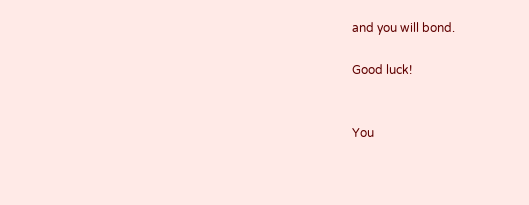and you will bond.

Good luck!


You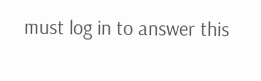must log in to answer this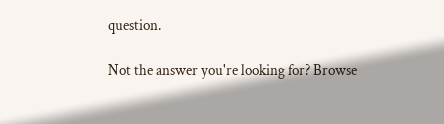question.

Not the answer you're looking for? Browse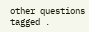other questions tagged .